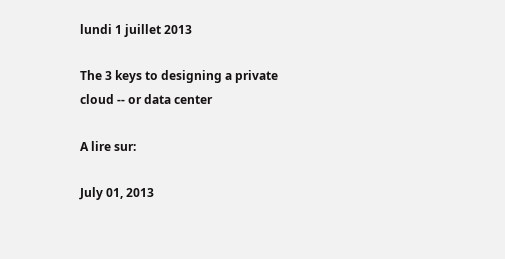lundi 1 juillet 2013

The 3 keys to designing a private cloud -- or data center

A lire sur:

July 01, 2013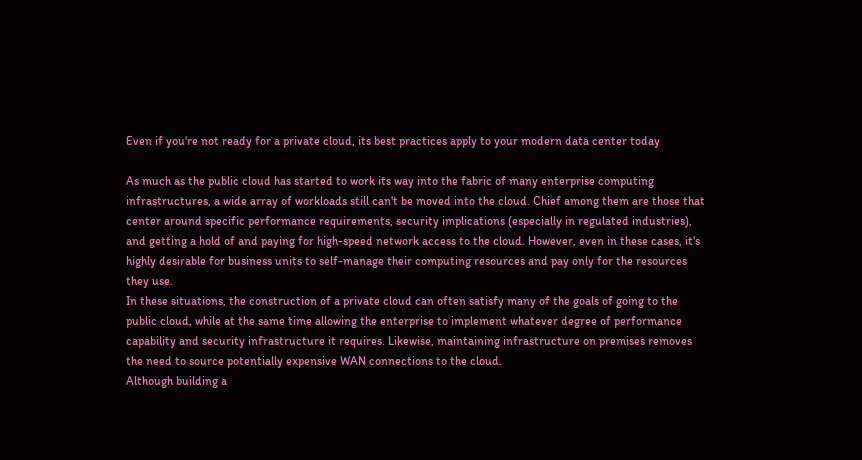Even if you're not ready for a private cloud, its best practices apply to your modern data center today

As much as the public cloud has started to work its way into the fabric of many enterprise computing infrastructures, a wide array of workloads still can't be moved into the cloud. Chief among them are those that center around specific performance requirements, security implications (especially in regulated industries), and getting a hold of and paying for high-speed network access to the cloud. However, even in these cases, it's highly desirable for business units to self-manage their computing resources and pay only for the resources they use.
In these situations, the construction of a private cloud can often satisfy many of the goals of going to the public cloud, while at the same time allowing the enterprise to implement whatever degree of performance capability and security infrastructure it requires. Likewise, maintaining infrastructure on premises removes the need to source potentially expensive WAN connections to the cloud.
Although building a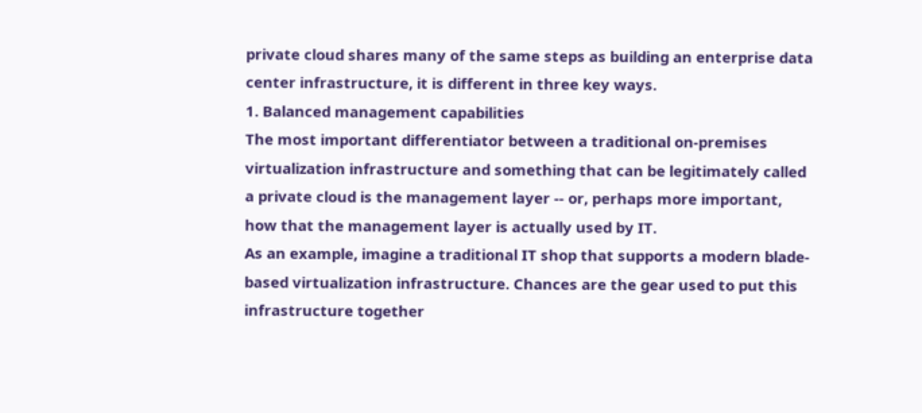private cloud shares many of the same steps as building an enterprise data center infrastructure, it is different in three key ways.
1. Balanced management capabilities
The most important differentiator between a traditional on-premises virtualization infrastructure and something that can be legitimately called a private cloud is the management layer -- or, perhaps more important, how that the management layer is actually used by IT.
As an example, imagine a traditional IT shop that supports a modern blade-based virtualization infrastructure. Chances are the gear used to put this infrastructure together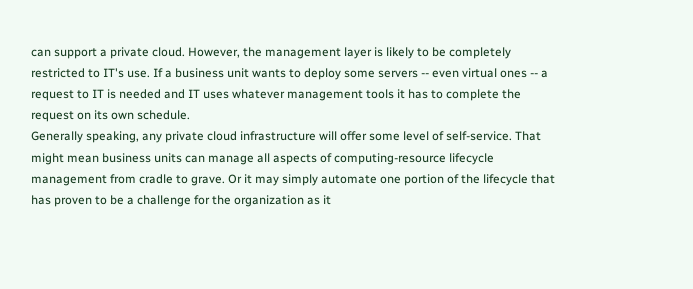can support a private cloud. However, the management layer is likely to be completely restricted to IT's use. If a business unit wants to deploy some servers -- even virtual ones -- a request to IT is needed and IT uses whatever management tools it has to complete the request on its own schedule.
Generally speaking, any private cloud infrastructure will offer some level of self-service. That might mean business units can manage all aspects of computing-resource lifecycle management from cradle to grave. Or it may simply automate one portion of the lifecycle that has proven to be a challenge for the organization as it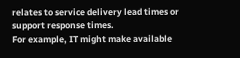relates to service delivery lead times or support response times.
For example, IT might make available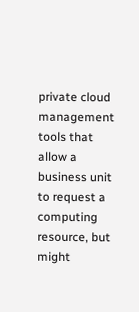private cloud management tools that allow a business unit to request a computing resource, but might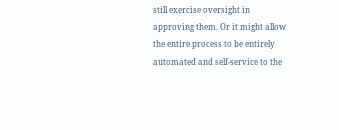still exercise oversight in approving them. Or it might allow the entire process to be entirely automated and self-service to the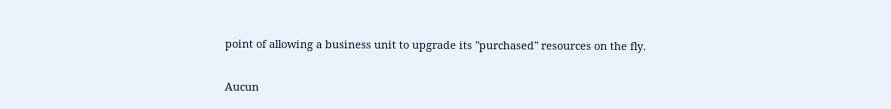point of allowing a business unit to upgrade its "purchased" resources on the fly.

Aucun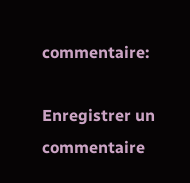commentaire:

Enregistrer un commentaire